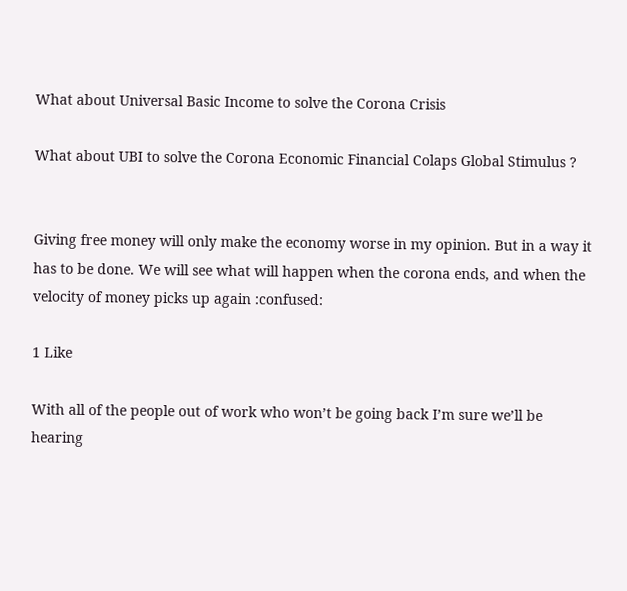What about Universal Basic Income to solve the Corona Crisis

What about UBI to solve the Corona Economic Financial Colaps Global Stimulus ?


Giving free money will only make the economy worse in my opinion. But in a way it has to be done. We will see what will happen when the corona ends, and when the velocity of money picks up again :confused:

1 Like

With all of the people out of work who won’t be going back I’m sure we’ll be hearing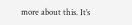more about this. It’s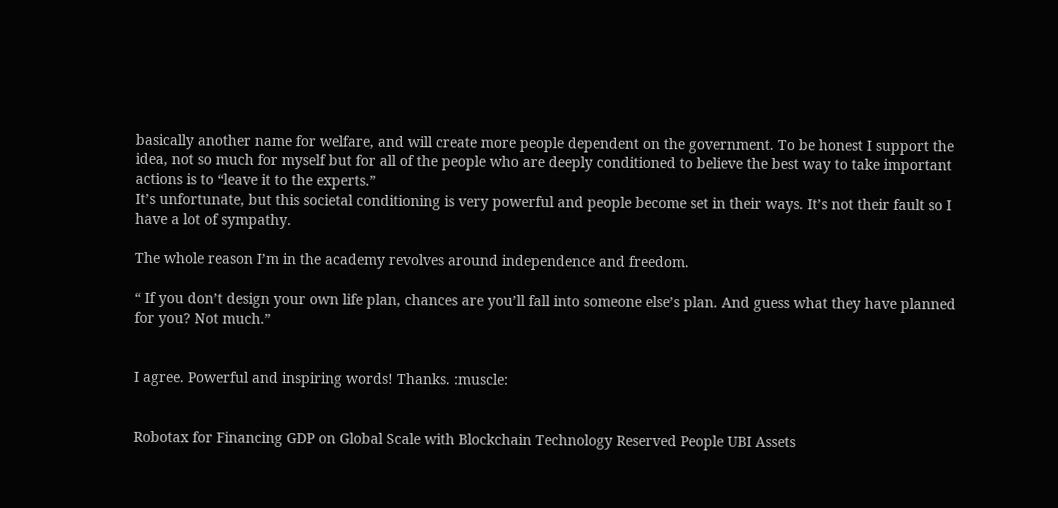basically another name for welfare, and will create more people dependent on the government. To be honest I support the idea, not so much for myself but for all of the people who are deeply conditioned to believe the best way to take important actions is to “leave it to the experts.”
It’s unfortunate, but this societal conditioning is very powerful and people become set in their ways. It’s not their fault so I have a lot of sympathy.

The whole reason I’m in the academy revolves around independence and freedom.

“ If you don’t design your own life plan, chances are you’ll fall into someone else’s plan. And guess what they have planned for you? Not much.”


I agree. Powerful and inspiring words! Thanks. :muscle:


Robotax for Financing GDP on Global Scale with Blockchain Technology Reserved People UBI Assets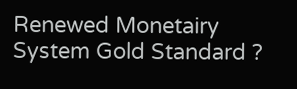Renewed Monetairy System Gold Standard ?